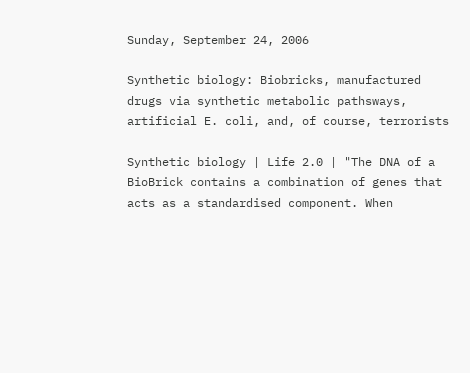Sunday, September 24, 2006

Synthetic biology: Biobricks, manufactured drugs via synthetic metabolic pathsways, artificial E. coli, and, of course, terrorists

Synthetic biology | Life 2.0 | "The DNA of a BioBrick contains a combination of genes that acts as a standardised component. When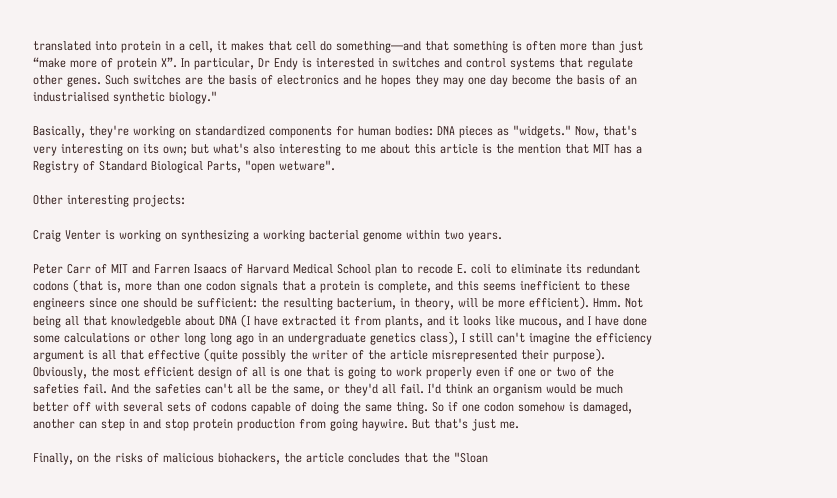translated into protein in a cell, it makes that cell do something—and that something is often more than just “make more of protein X”. In particular, Dr Endy is interested in switches and control systems that regulate other genes. Such switches are the basis of electronics and he hopes they may one day become the basis of an industrialised synthetic biology."

Basically, they're working on standardized components for human bodies: DNA pieces as "widgets." Now, that's very interesting on its own; but what's also interesting to me about this article is the mention that MIT has a Registry of Standard Biological Parts, "open wetware".

Other interesting projects:

Craig Venter is working on synthesizing a working bacterial genome within two years.

Peter Carr of MIT and Farren Isaacs of Harvard Medical School plan to recode E. coli to eliminate its redundant codons (that is, more than one codon signals that a protein is complete, and this seems inefficient to these engineers since one should be sufficient: the resulting bacterium, in theory, will be more efficient). Hmm. Not being all that knowledgeble about DNA (I have extracted it from plants, and it looks like mucous, and I have done some calculations or other long long ago in an undergraduate genetics class), I still can't imagine the efficiency argument is all that effective (quite possibly the writer of the article misrepresented their purpose). Obviously, the most efficient design of all is one that is going to work properly even if one or two of the safeties fail. And the safeties can't all be the same, or they'd all fail. I'd think an organism would be much better off with several sets of codons capable of doing the same thing. So if one codon somehow is damaged, another can step in and stop protein production from going haywire. But that's just me.

Finally, on the risks of malicious biohackers, the article concludes that the "Sloan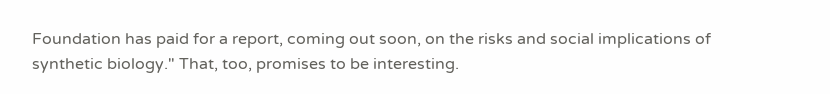Foundation has paid for a report, coming out soon, on the risks and social implications of synthetic biology." That, too, promises to be interesting.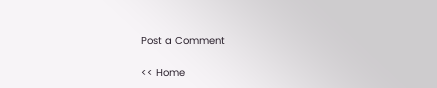Post a Comment

<< Home